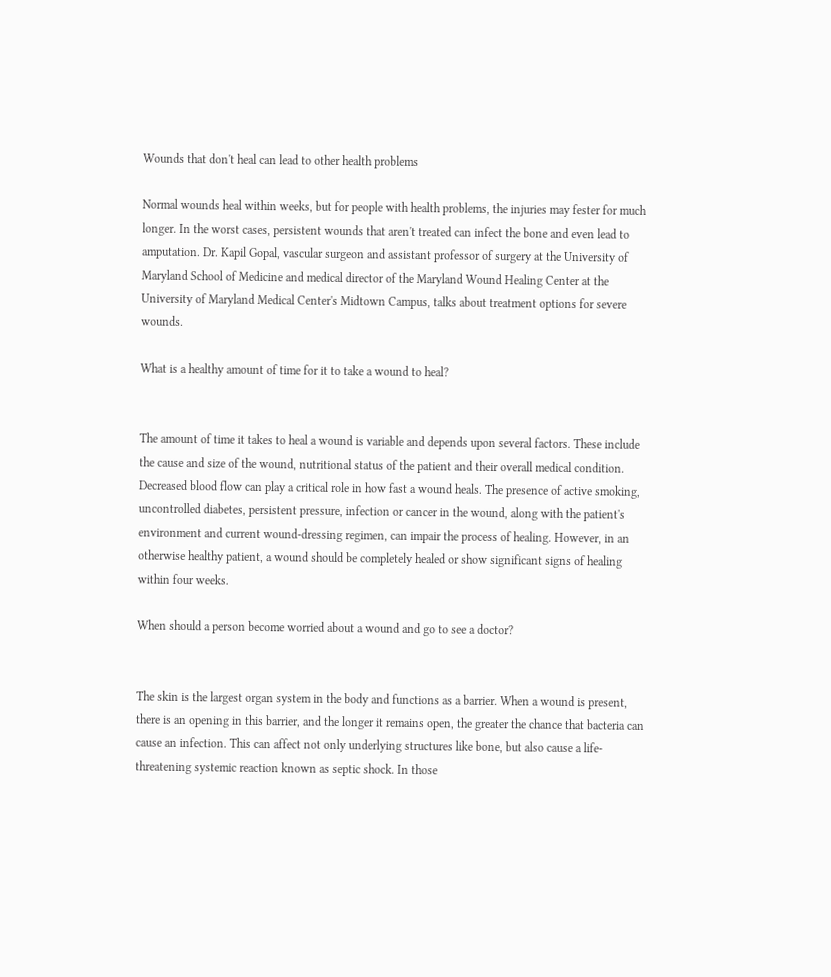Wounds that don't heal can lead to other health problems

Normal wounds heal within weeks, but for people with health problems, the injuries may fester for much longer. In the worst cases, persistent wounds that aren't treated can infect the bone and even lead to amputation. Dr. Kapil Gopal, vascular surgeon and assistant professor of surgery at the University of Maryland School of Medicine and medical director of the Maryland Wound Healing Center at the University of Maryland Medical Center's Midtown Campus, talks about treatment options for severe wounds.

What is a healthy amount of time for it to take a wound to heal?


The amount of time it takes to heal a wound is variable and depends upon several factors. These include the cause and size of the wound, nutritional status of the patient and their overall medical condition. Decreased blood flow can play a critical role in how fast a wound heals. The presence of active smoking, uncontrolled diabetes, persistent pressure, infection or cancer in the wound, along with the patient's environment and current wound-dressing regimen, can impair the process of healing. However, in an otherwise healthy patient, a wound should be completely healed or show significant signs of healing within four weeks.

When should a person become worried about a wound and go to see a doctor?


The skin is the largest organ system in the body and functions as a barrier. When a wound is present, there is an opening in this barrier, and the longer it remains open, the greater the chance that bacteria can cause an infection. This can affect not only underlying structures like bone, but also cause a life-threatening systemic reaction known as septic shock. In those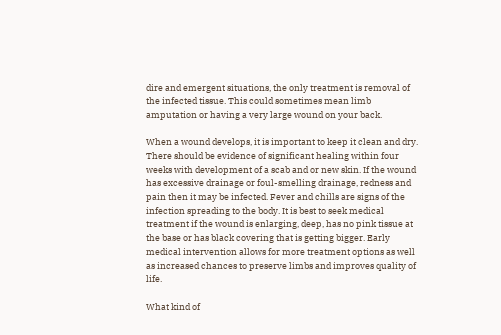dire and emergent situations, the only treatment is removal of the infected tissue. This could sometimes mean limb amputation or having a very large wound on your back.

When a wound develops, it is important to keep it clean and dry. There should be evidence of significant healing within four weeks with development of a scab and or new skin. If the wound has excessive drainage or foul-smelling drainage, redness and pain then it may be infected. Fever and chills are signs of the infection spreading to the body. It is best to seek medical treatment if the wound is enlarging, deep, has no pink tissue at the base or has black covering that is getting bigger. Early medical intervention allows for more treatment options as well as increased chances to preserve limbs and improves quality of life.

What kind of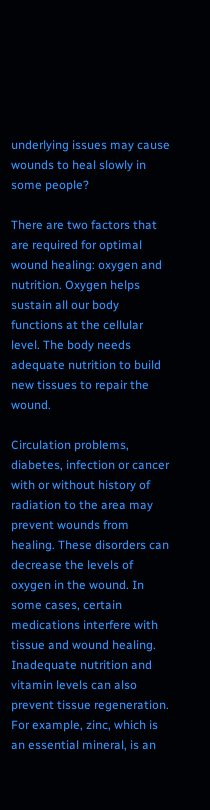underlying issues may cause wounds to heal slowly in some people?

There are two factors that are required for optimal wound healing: oxygen and nutrition. Oxygen helps sustain all our body functions at the cellular level. The body needs adequate nutrition to build new tissues to repair the wound.

Circulation problems, diabetes, infection or cancer with or without history of radiation to the area may prevent wounds from healing. These disorders can decrease the levels of oxygen in the wound. In some cases, certain medications interfere with tissue and wound healing. Inadequate nutrition and vitamin levels can also prevent tissue regeneration. For example, zinc, which is an essential mineral, is an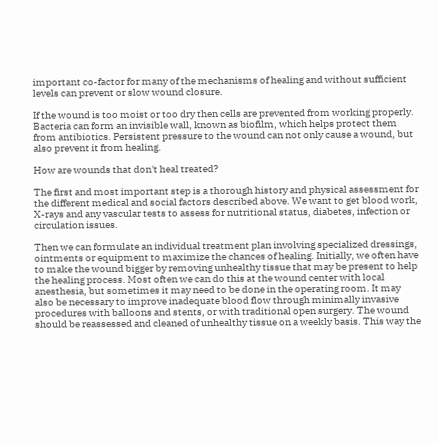important co-factor for many of the mechanisms of healing and without sufficient levels can prevent or slow wound closure.

If the wound is too moist or too dry then cells are prevented from working properly. Bacteria can form an invisible wall, known as biofilm, which helps protect them from antibiotics. Persistent pressure to the wound can not only cause a wound, but also prevent it from healing.

How are wounds that don't heal treated?

The first and most important step is a thorough history and physical assessment for the different medical and social factors described above. We want to get blood work, X-rays and any vascular tests to assess for nutritional status, diabetes, infection or circulation issues.

Then we can formulate an individual treatment plan involving specialized dressings, ointments or equipment to maximize the chances of healing. Initially, we often have to make the wound bigger by removing unhealthy tissue that may be present to help the healing process. Most often we can do this at the wound center with local anesthesia, but sometimes it may need to be done in the operating room. It may also be necessary to improve inadequate blood flow through minimally invasive procedures with balloons and stents, or with traditional open surgery. The wound should be reassessed and cleaned of unhealthy tissue on a weekly basis. This way the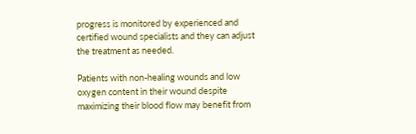progress is monitored by experienced and certified wound specialists and they can adjust the treatment as needed.

Patients with non-healing wounds and low oxygen content in their wound despite maximizing their blood flow may benefit from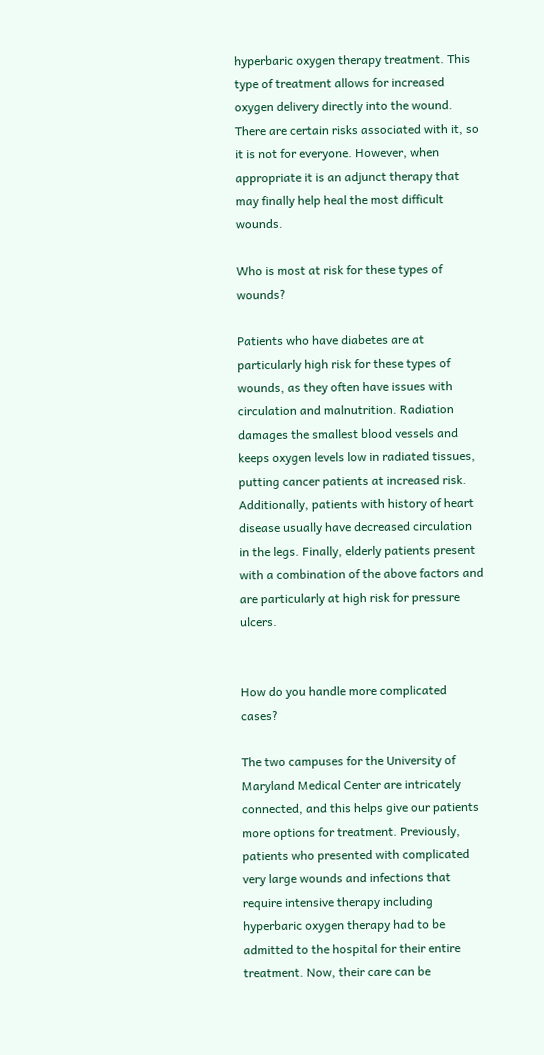hyperbaric oxygen therapy treatment. This type of treatment allows for increased oxygen delivery directly into the wound. There are certain risks associated with it, so it is not for everyone. However, when appropriate it is an adjunct therapy that may finally help heal the most difficult wounds.

Who is most at risk for these types of wounds?

Patients who have diabetes are at particularly high risk for these types of wounds, as they often have issues with circulation and malnutrition. Radiation damages the smallest blood vessels and keeps oxygen levels low in radiated tissues, putting cancer patients at increased risk. Additionally, patients with history of heart disease usually have decreased circulation in the legs. Finally, elderly patients present with a combination of the above factors and are particularly at high risk for pressure ulcers.


How do you handle more complicated cases?

The two campuses for the University of Maryland Medical Center are intricately connected, and this helps give our patients more options for treatment. Previously, patients who presented with complicated very large wounds and infections that require intensive therapy including hyperbaric oxygen therapy had to be admitted to the hospital for their entire treatment. Now, their care can be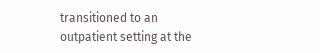transitioned to an outpatient setting at the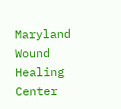Maryland Wound Healing Center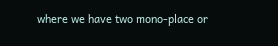where we have two mono-place or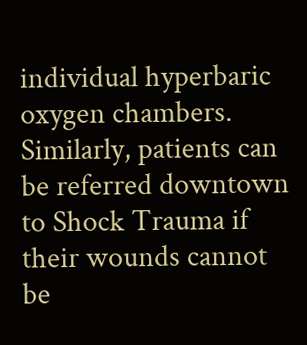individual hyperbaric oxygen chambers. Similarly, patients can be referred downtown to Shock Trauma if their wounds cannot be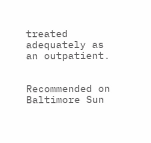treated adequately as an outpatient.


Recommended on Baltimore Sun